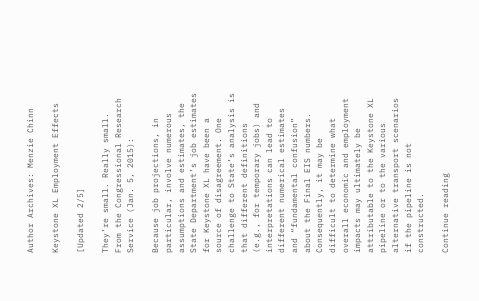Author Archives: Menzie Chinn

Keystone XL Employment Effects

[Updated 2/5]

They’re small. Really small. From the Congressional Research Service (Jan. 5, 2015):

Because job projections, in particular, involve numerous assumptions and estimates, the State Department’s job estimates for Keystone XL have been a source of disagreement. One challenge to State’s analysis is that different definitions (e.g., for temporary jobs) and interpretations can lead to different numerical estimates and “fundamental confusion” about the Final EIS numbers. Consequently, it may be difficult to determine what overall economic and employment impacts may ultimately be attributable to the Keystone XL pipeline or to the various alternative transport scenarios if the pipeline is not constructed.

Continue reading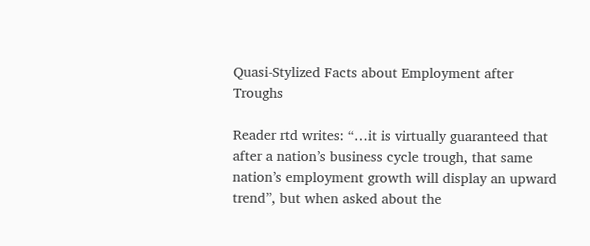Quasi-Stylized Facts about Employment after Troughs

Reader rtd writes: “…it is virtually guaranteed that after a nation’s business cycle trough, that same nation’s employment growth will display an upward trend”, but when asked about the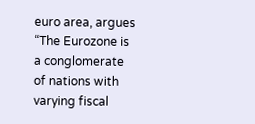euro area, argues “The Eurozone is a conglomerate of nations with varying fiscal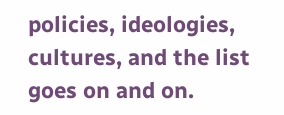policies, ideologies, cultures, and the list goes on and on.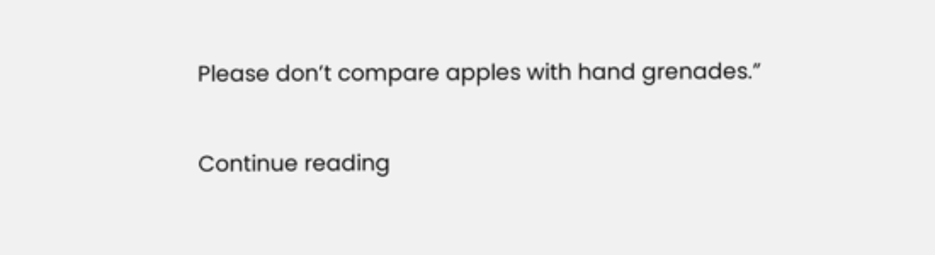Please don’t compare apples with hand grenades.”

Continue reading